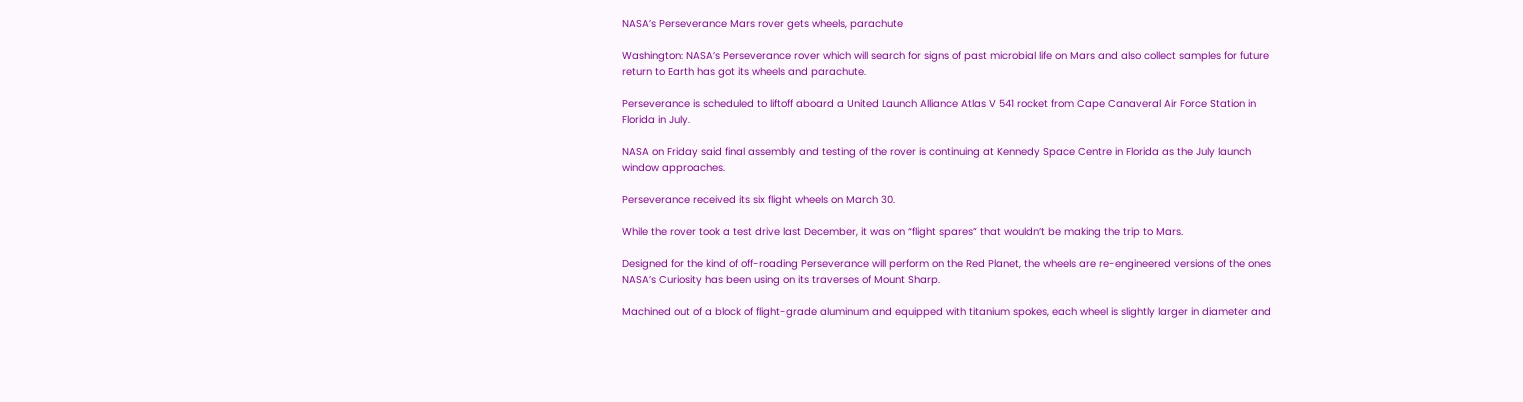NASA’s Perseverance Mars rover gets wheels, parachute

Washington: NASA’s Perseverance rover which will search for signs of past microbial life on Mars and also collect samples for future return to Earth has got its wheels and parachute.

Perseverance is scheduled to liftoff aboard a United Launch Alliance Atlas V 541 rocket from Cape Canaveral Air Force Station in Florida in July.

NASA on Friday said final assembly and testing of the rover is continuing at Kennedy Space Centre in Florida as the July launch window approaches.

Perseverance received its six flight wheels on March 30.

While the rover took a test drive last December, it was on “flight spares” that wouldn’t be making the trip to Mars.

Designed for the kind of off-roading Perseverance will perform on the Red Planet, the wheels are re-engineered versions of the ones NASA’s Curiosity has been using on its traverses of Mount Sharp.

Machined out of a block of flight-grade aluminum and equipped with titanium spokes, each wheel is slightly larger in diameter and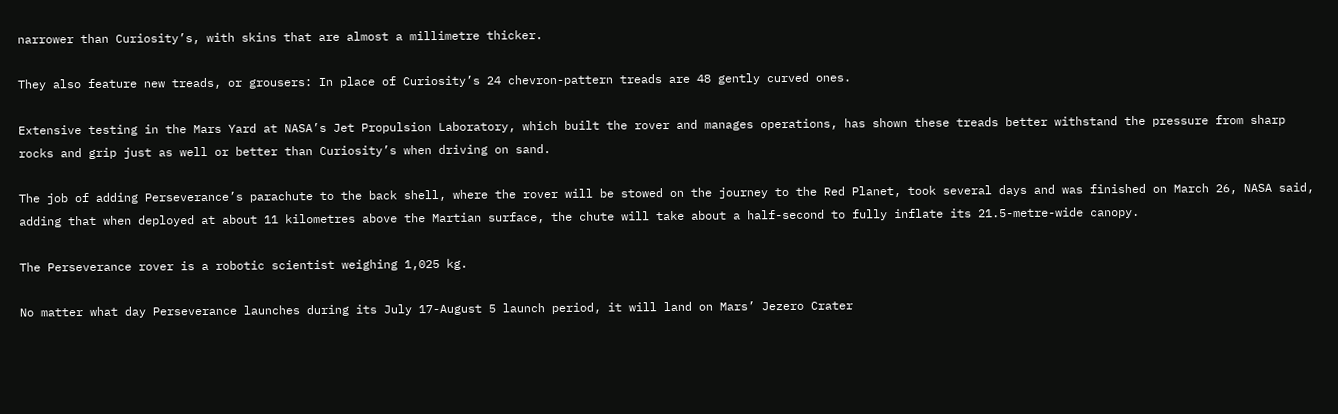narrower than Curiosity’s, with skins that are almost a millimetre thicker.

They also feature new treads, or grousers: In place of Curiosity’s 24 chevron-pattern treads are 48 gently curved ones.

Extensive testing in the Mars Yard at NASA’s Jet Propulsion Laboratory, which built the rover and manages operations, has shown these treads better withstand the pressure from sharp rocks and grip just as well or better than Curiosity’s when driving on sand.

The job of adding Perseverance’s parachute to the back shell, where the rover will be stowed on the journey to the Red Planet, took several days and was finished on March 26, NASA said, adding that when deployed at about 11 kilometres above the Martian surface, the chute will take about a half-second to fully inflate its 21.5-metre-wide canopy.

The Perseverance rover is a robotic scientist weighing 1,025 kg.

No matter what day Perseverance launches during its July 17-August 5 launch period, it will land on Mars’ Jezero Crater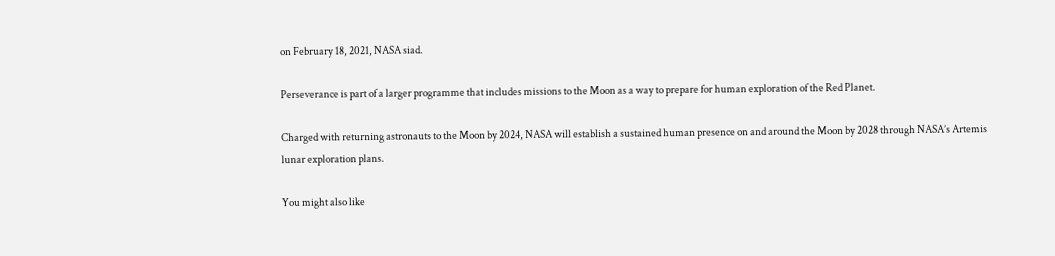on February 18, 2021, NASA siad.

Perseverance is part of a larger programme that includes missions to the Moon as a way to prepare for human exploration of the Red Planet.

Charged with returning astronauts to the Moon by 2024, NASA will establish a sustained human presence on and around the Moon by 2028 through NASA’s Artemis lunar exploration plans.

You might also like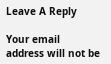Leave A Reply

Your email address will not be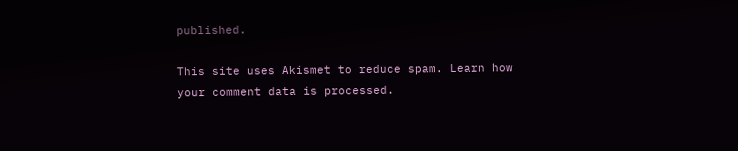published.

This site uses Akismet to reduce spam. Learn how your comment data is processed.